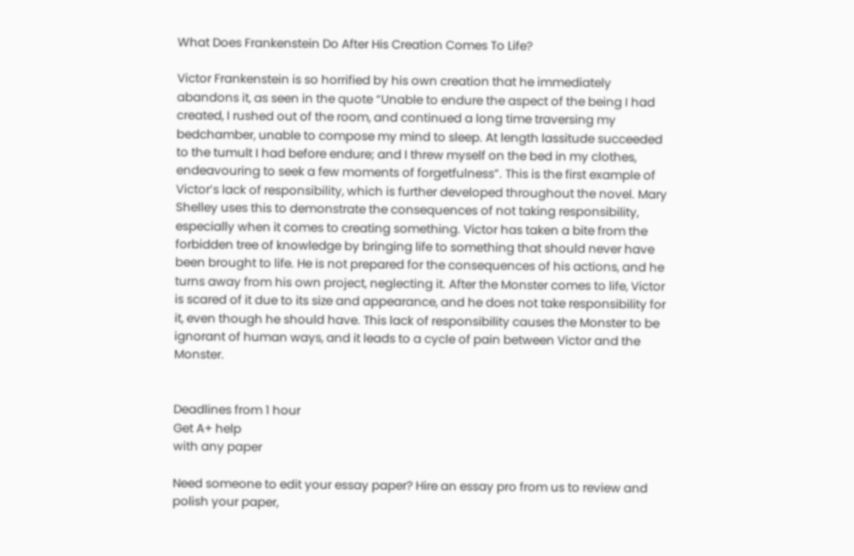What Does Frankenstein Do After His Creation Comes To Life?

Victor Frankenstein is so horrified by his own creation that he immediately abandons it, as seen in the quote “Unable to endure the aspect of the being I had created, I rushed out of the room, and continued a long time traversing my bedchamber, unable to compose my mind to sleep. At length lassitude succeeded to the tumult I had before endure; and I threw myself on the bed in my clothes, endeavouring to seek a few moments of forgetfulness”. This is the first example of Victor’s lack of responsibility, which is further developed throughout the novel. Mary Shelley uses this to demonstrate the consequences of not taking responsibility, especially when it comes to creating something. Victor has taken a bite from the forbidden tree of knowledge by bringing life to something that should never have been brought to life. He is not prepared for the consequences of his actions, and he turns away from his own project, neglecting it. After the Monster comes to life, Victor is scared of it due to its size and appearance, and he does not take responsibility for it, even though he should have. This lack of responsibility causes the Monster to be ignorant of human ways, and it leads to a cycle of pain between Victor and the Monster.


Deadlines from 1 hour
Get A+ help
with any paper

Need someone to edit your essay paper? Hire an essay pro from us to review and polish your paper,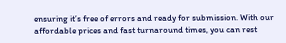ensuring it’s free of errors and ready for submission. With our affordable prices and fast turnaround times, you can rest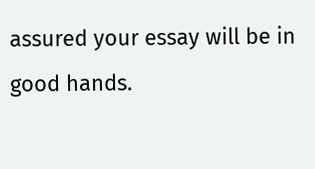assured your essay will be in good hands.